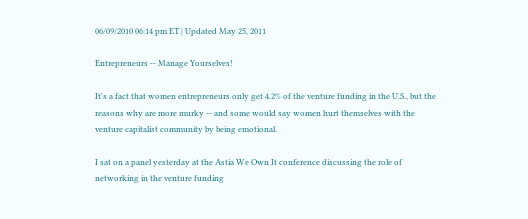06/09/2010 06:14 pm ET | Updated May 25, 2011

Entrepreneurs -- Manage Yourselves!

It's a fact that women entrepreneurs only get 4.2% of the venture funding in the U.S., but the reasons why are more murky -- and some would say women hurt themselves with the venture capitalist community by being emotional.

I sat on a panel yesterday at the Astia We Own It conference discussing the role of networking in the venture funding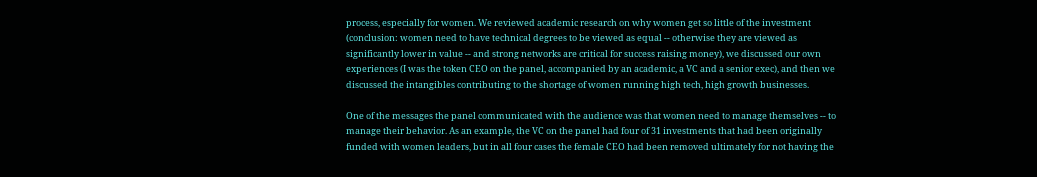process, especially for women. We reviewed academic research on why women get so little of the investment (conclusion: women need to have technical degrees to be viewed as equal -- otherwise they are viewed as significantly lower in value -- and strong networks are critical for success raising money), we discussed our own experiences (I was the token CEO on the panel, accompanied by an academic, a VC and a senior exec), and then we discussed the intangibles contributing to the shortage of women running high tech, high growth businesses.

One of the messages the panel communicated with the audience was that women need to manage themselves -- to manage their behavior. As an example, the VC on the panel had four of 31 investments that had been originally funded with women leaders, but in all four cases the female CEO had been removed ultimately for not having the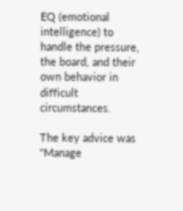EQ (emotional intelligence) to handle the pressure, the board, and their own behavior in difficult circumstances.

The key advice was "Manage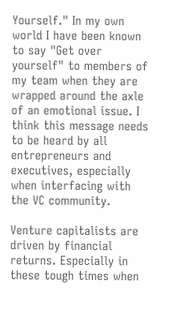Yourself." In my own world I have been known to say "Get over yourself" to members of my team when they are wrapped around the axle of an emotional issue. I think this message needs to be heard by all entrepreneurs and executives, especially when interfacing with the VC community.

Venture capitalists are driven by financial returns. Especially in these tough times when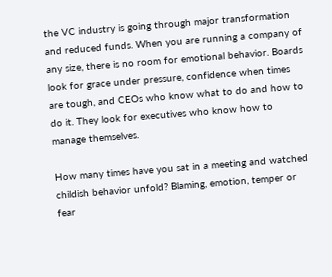the VC industry is going through major transformation and reduced funds. When you are running a company of any size, there is no room for emotional behavior. Boards look for grace under pressure, confidence when times are tough, and CEOs who know what to do and how to do it. They look for executives who know how to manage themselves.

How many times have you sat in a meeting and watched childish behavior unfold? Blaming, emotion, temper or fear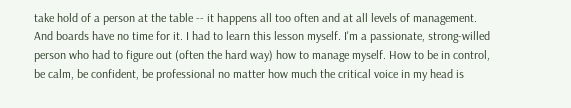take hold of a person at the table -- it happens all too often and at all levels of management. And boards have no time for it. I had to learn this lesson myself. I'm a passionate, strong-willed person who had to figure out (often the hard way) how to manage myself. How to be in control, be calm, be confident, be professional no matter how much the critical voice in my head is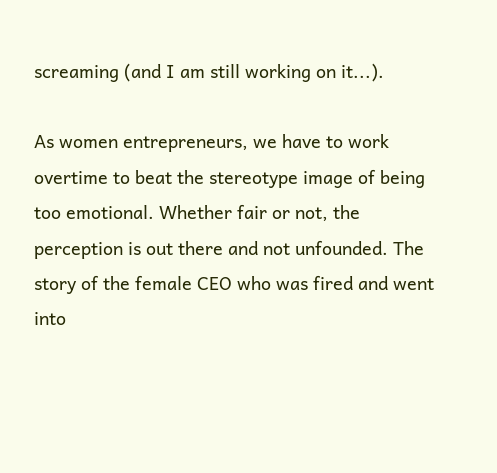screaming (and I am still working on it...).

As women entrepreneurs, we have to work overtime to beat the stereotype image of being too emotional. Whether fair or not, the perception is out there and not unfounded. The story of the female CEO who was fired and went into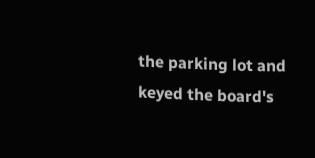the parking lot and keyed the board's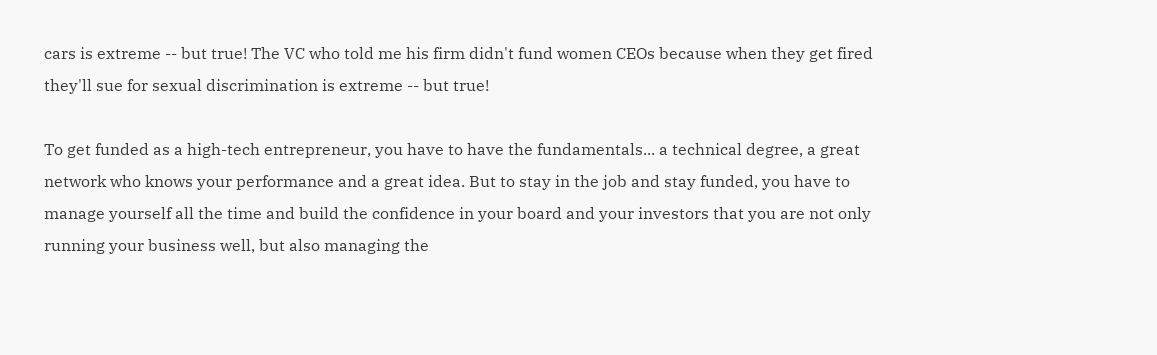cars is extreme -- but true! The VC who told me his firm didn't fund women CEOs because when they get fired they'll sue for sexual discrimination is extreme -- but true!

To get funded as a high-tech entrepreneur, you have to have the fundamentals... a technical degree, a great network who knows your performance and a great idea. But to stay in the job and stay funded, you have to manage yourself all the time and build the confidence in your board and your investors that you are not only running your business well, but also managing the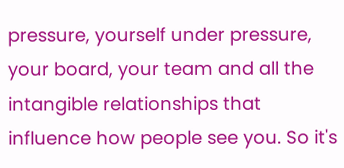pressure, yourself under pressure, your board, your team and all the intangible relationships that influence how people see you. So it's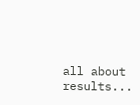all about results...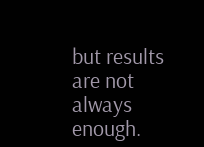but results are not always enough.